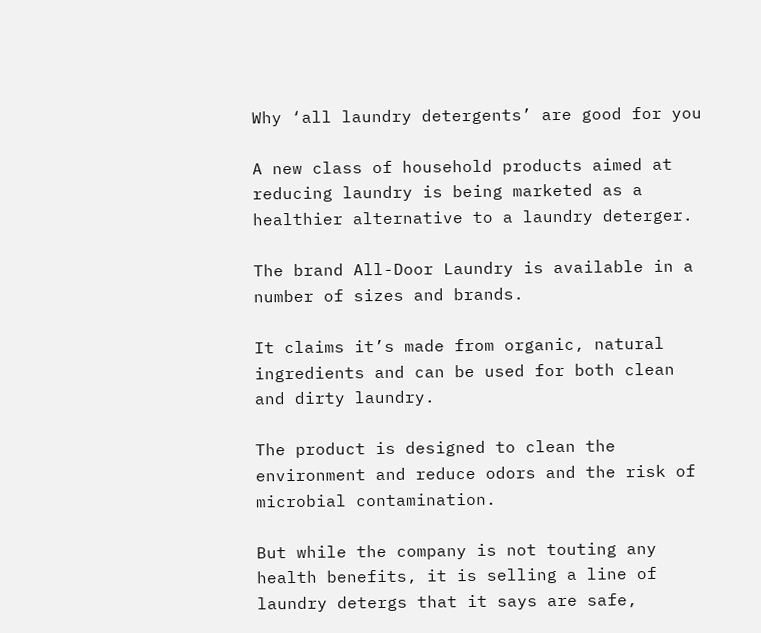Why ‘all laundry detergents’ are good for you

A new class of household products aimed at reducing laundry is being marketed as a healthier alternative to a laundry deterger.

The brand All-Door Laundry is available in a number of sizes and brands.

It claims it’s made from organic, natural ingredients and can be used for both clean and dirty laundry.

The product is designed to clean the environment and reduce odors and the risk of microbial contamination.

But while the company is not touting any health benefits, it is selling a line of laundry detergs that it says are safe,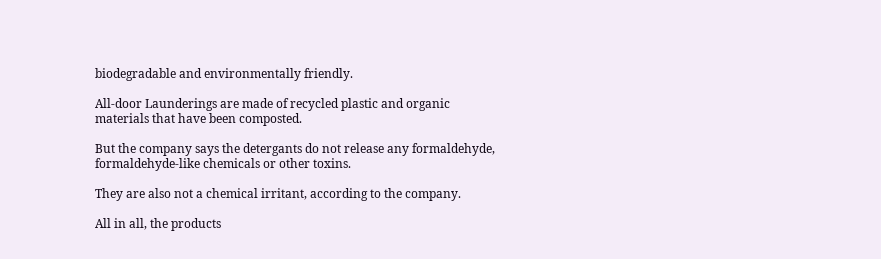biodegradable and environmentally friendly.

All-door Launderings are made of recycled plastic and organic materials that have been composted.

But the company says the detergants do not release any formaldehyde, formaldehyde-like chemicals or other toxins.

They are also not a chemical irritant, according to the company.

All in all, the products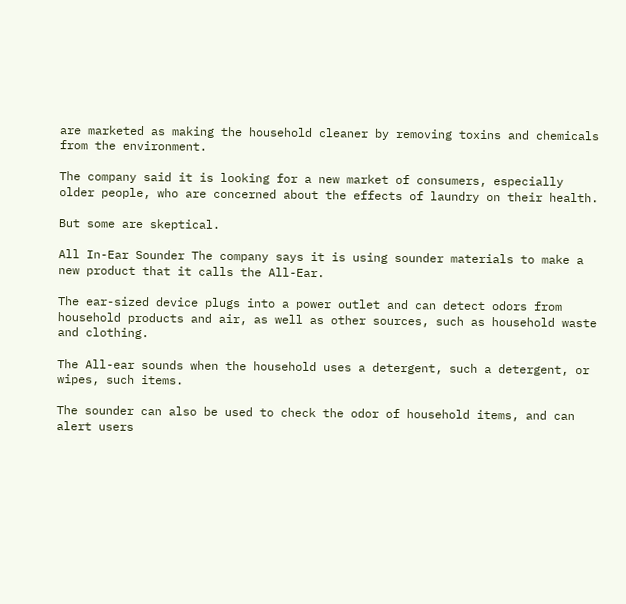are marketed as making the household cleaner by removing toxins and chemicals from the environment.

The company said it is looking for a new market of consumers, especially older people, who are concerned about the effects of laundry on their health.

But some are skeptical.

All In-Ear Sounder The company says it is using sounder materials to make a new product that it calls the All-Ear.

The ear-sized device plugs into a power outlet and can detect odors from household products and air, as well as other sources, such as household waste and clothing.

The All-ear sounds when the household uses a detergent, such a detergent, or wipes, such items.

The sounder can also be used to check the odor of household items, and can alert users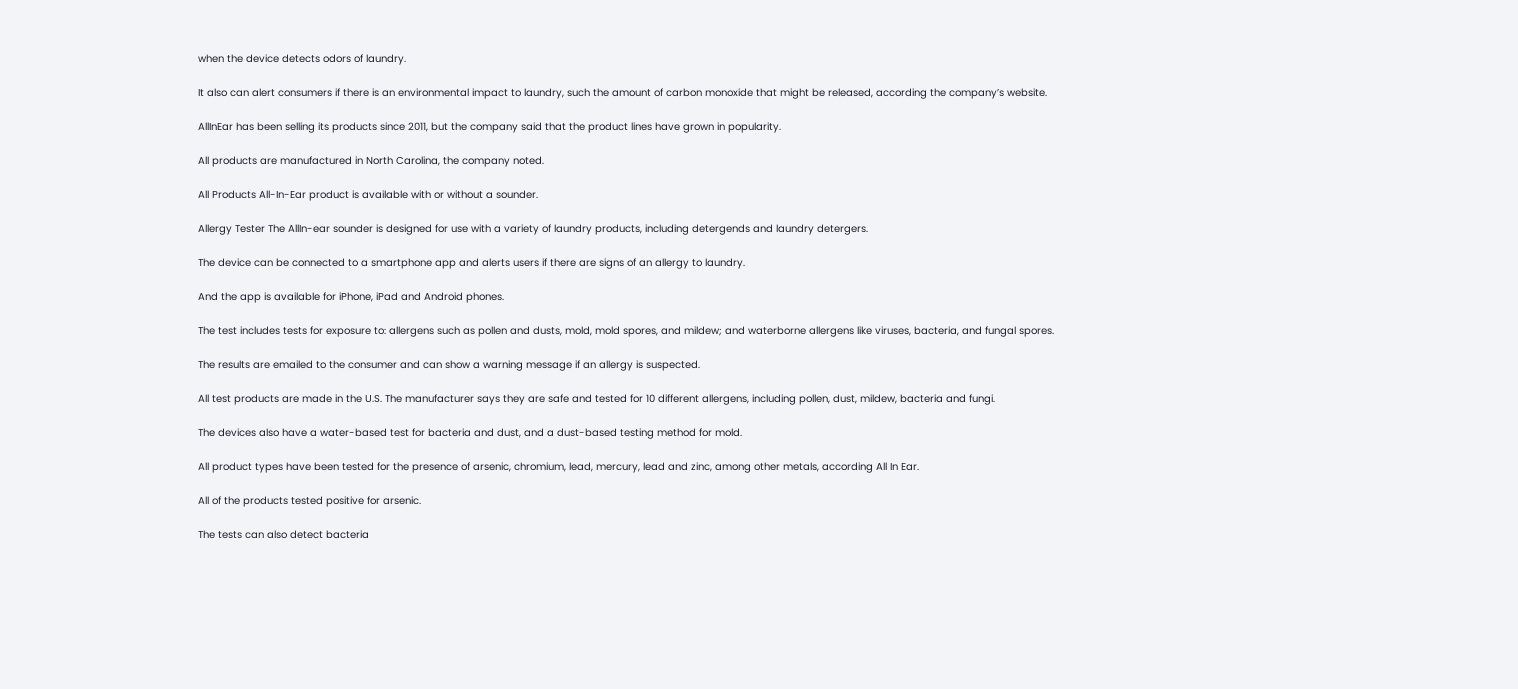when the device detects odors of laundry.

It also can alert consumers if there is an environmental impact to laundry, such the amount of carbon monoxide that might be released, according the company’s website.

AllInEar has been selling its products since 2011, but the company said that the product lines have grown in popularity.

All products are manufactured in North Carolina, the company noted.

All Products All-In-Ear product is available with or without a sounder.

Allergy Tester The AllIn-ear sounder is designed for use with a variety of laundry products, including detergends and laundry detergers.

The device can be connected to a smartphone app and alerts users if there are signs of an allergy to laundry.

And the app is available for iPhone, iPad and Android phones.

The test includes tests for exposure to: allergens such as pollen and dusts, mold, mold spores, and mildew; and waterborne allergens like viruses, bacteria, and fungal spores.

The results are emailed to the consumer and can show a warning message if an allergy is suspected.

All test products are made in the U.S. The manufacturer says they are safe and tested for 10 different allergens, including pollen, dust, mildew, bacteria and fungi.

The devices also have a water-based test for bacteria and dust, and a dust-based testing method for mold.

All product types have been tested for the presence of arsenic, chromium, lead, mercury, lead and zinc, among other metals, according All In Ear.

All of the products tested positive for arsenic.

The tests can also detect bacteria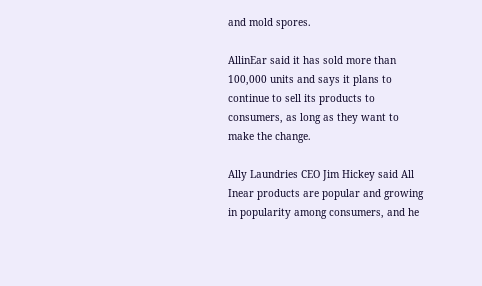and mold spores.

AllinEar said it has sold more than 100,000 units and says it plans to continue to sell its products to consumers, as long as they want to make the change.

Ally Laundries CEO Jim Hickey said All Inear products are popular and growing in popularity among consumers, and he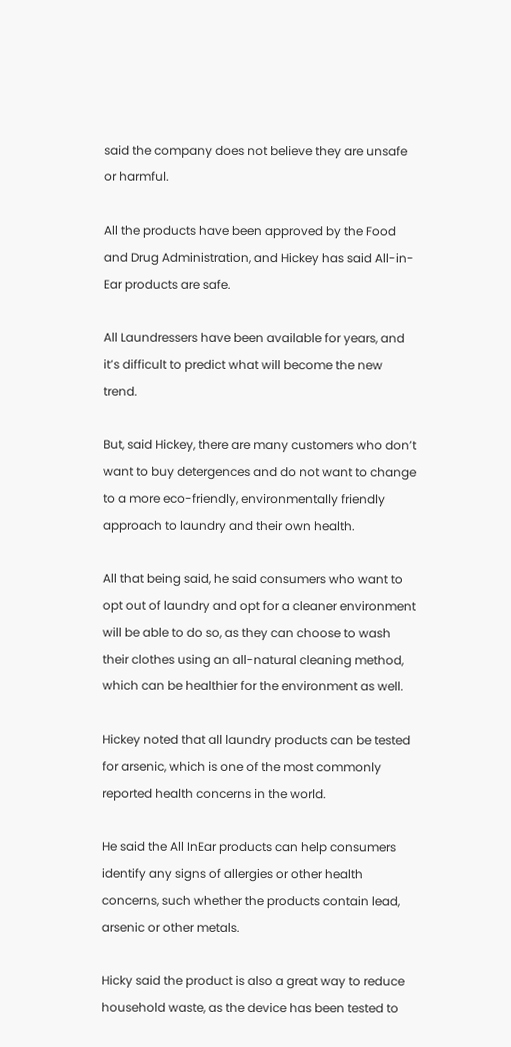said the company does not believe they are unsafe or harmful.

All the products have been approved by the Food and Drug Administration, and Hickey has said All-in-Ear products are safe.

All Laundressers have been available for years, and it’s difficult to predict what will become the new trend.

But, said Hickey, there are many customers who don’t want to buy detergences and do not want to change to a more eco-friendly, environmentally friendly approach to laundry and their own health.

All that being said, he said consumers who want to opt out of laundry and opt for a cleaner environment will be able to do so, as they can choose to wash their clothes using an all-natural cleaning method, which can be healthier for the environment as well.

Hickey noted that all laundry products can be tested for arsenic, which is one of the most commonly reported health concerns in the world.

He said the All InEar products can help consumers identify any signs of allergies or other health concerns, such whether the products contain lead, arsenic or other metals.

Hicky said the product is also a great way to reduce household waste, as the device has been tested to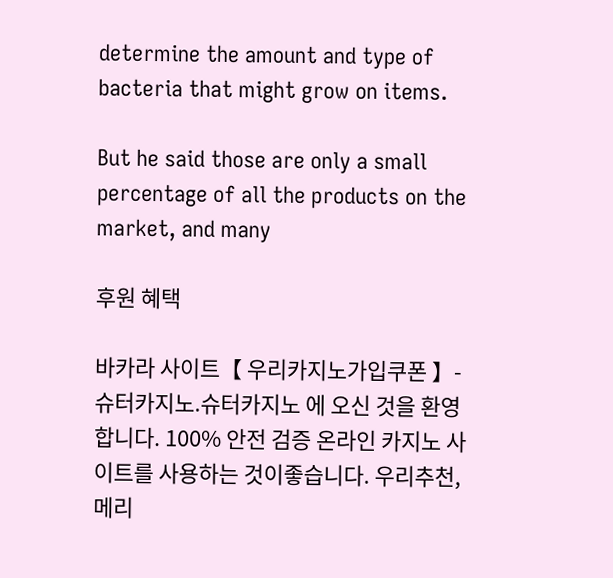determine the amount and type of bacteria that might grow on items.

But he said those are only a small percentage of all the products on the market, and many

후원 혜택

바카라 사이트【 우리카지노가입쿠폰 】- 슈터카지노.슈터카지노 에 오신 것을 환영합니다. 100% 안전 검증 온라인 카지노 사이트를 사용하는 것이좋습니다. 우리추천,메리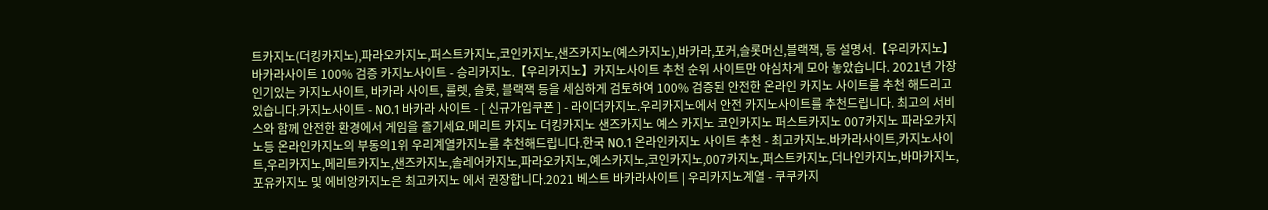트카지노(더킹카지노),파라오카지노,퍼스트카지노,코인카지노,샌즈카지노(예스카지노),바카라,포커,슬롯머신,블랙잭, 등 설명서.【우리카지노】바카라사이트 100% 검증 카지노사이트 - 승리카지노.【우리카지노】카지노사이트 추천 순위 사이트만 야심차게 모아 놓았습니다. 2021년 가장 인기있는 카지노사이트, 바카라 사이트, 룰렛, 슬롯, 블랙잭 등을 세심하게 검토하여 100% 검증된 안전한 온라인 카지노 사이트를 추천 해드리고 있습니다.카지노사이트 - NO.1 바카라 사이트 - [ 신규가입쿠폰 ] - 라이더카지노.우리카지노에서 안전 카지노사이트를 추천드립니다. 최고의 서비스와 함께 안전한 환경에서 게임을 즐기세요.메리트 카지노 더킹카지노 샌즈카지노 예스 카지노 코인카지노 퍼스트카지노 007카지노 파라오카지노등 온라인카지노의 부동의1위 우리계열카지노를 추천해드립니다.한국 NO.1 온라인카지노 사이트 추천 - 최고카지노.바카라사이트,카지노사이트,우리카지노,메리트카지노,샌즈카지노,솔레어카지노,파라오카지노,예스카지노,코인카지노,007카지노,퍼스트카지노,더나인카지노,바마카지노,포유카지노 및 에비앙카지노은 최고카지노 에서 권장합니다.2021 베스트 바카라사이트 | 우리카지노계열 - 쿠쿠카지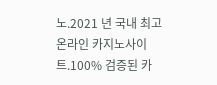노.2021 년 국내 최고 온라인 카지노사이트.100% 검증된 카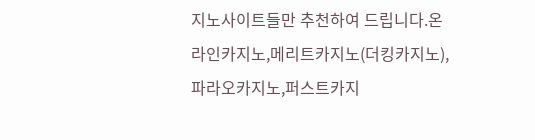지노사이트들만 추천하여 드립니다.온라인카지노,메리트카지노(더킹카지노),파라오카지노,퍼스트카지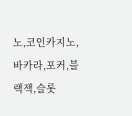노,코인카지노,바카라,포커,블랙잭,슬롯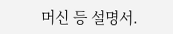머신 등 설명서.